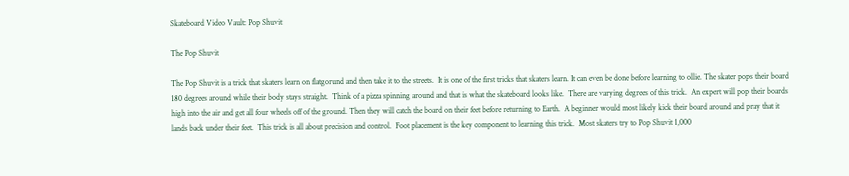Skateboard Video Vault: Pop Shuvit

The Pop Shuvit

The Pop Shuvit is a trick that skaters learn on flatgorund and then take it to the streets.  It is one of the first tricks that skaters learn. It can even be done before learning to ollie. The skater pops their board 180 degrees around while their body stays straight.  Think of a pizza spinning around and that is what the skateboard looks like.  There are varying degrees of this trick.  An expert will pop their boards high into the air and get all four wheels off of the ground. Then they will catch the board on their feet before returning to Earth.  A beginner would most likely kick their board around and pray that it lands back under their feet.  This trick is all about precision and control.  Foot placement is the key component to learning this trick.  Most skaters try to Pop Shuvit 1,000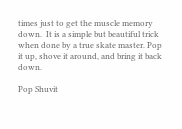times just to get the muscle memory down.  It is a simple but beautiful trick when done by a true skate master. Pop it up, shove it around, and bring it back down.

Pop Shuvit